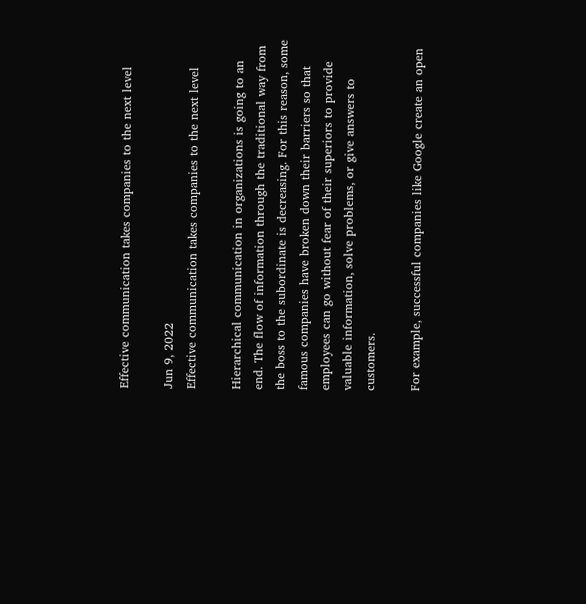Effective communication takes companies to the next level

Jun 9, 2022
Effective communication takes companies to the next level

Hierarchical communication in organizations is going to an end. The flow of information through the traditional way from the boss to the subordinate is decreasing. For this reason, some famous companies have broken down their barriers so that employees can go without fear of their superiors to provide valuable information, solve problems, or give answers to customers.

For example, successful companies like Google create an open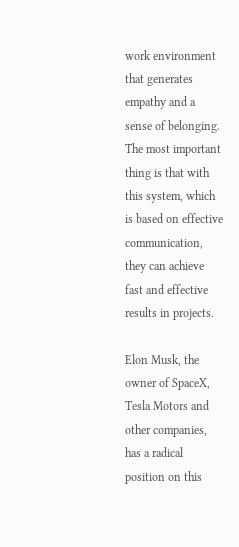work environment that generates empathy and a sense of belonging. The most important thing is that with this system, which is based on effective communication, they can achieve fast and effective results in projects.

Elon Musk, the owner of SpaceX, Tesla Motors and other companies, has a radical position on this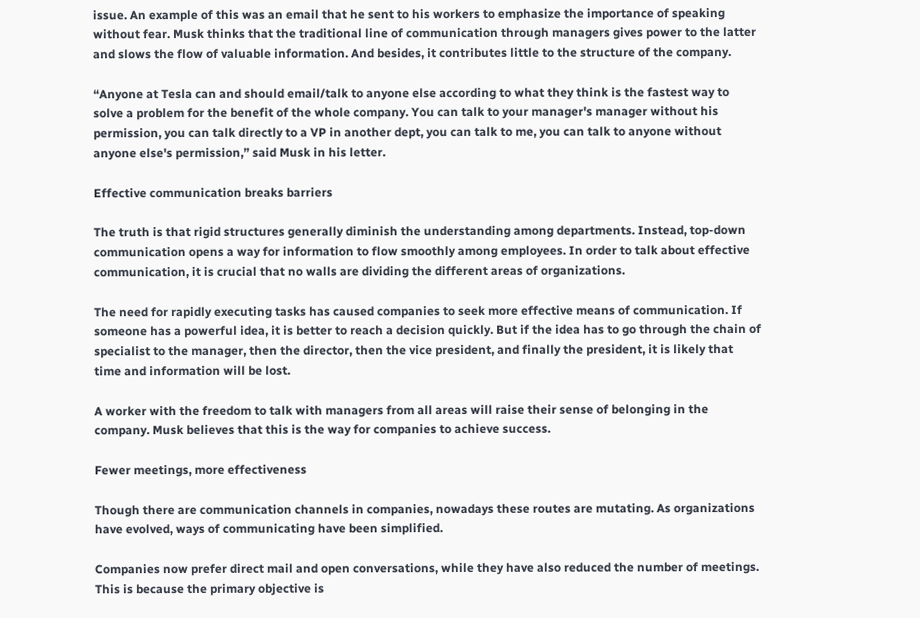issue. An example of this was an email that he sent to his workers to emphasize the importance of speaking without fear. Musk thinks that the traditional line of communication through managers gives power to the latter and slows the flow of valuable information. And besides, it contributes little to the structure of the company.

“Anyone at Tesla can and should email/talk to anyone else according to what they think is the fastest way to solve a problem for the benefit of the whole company. You can talk to your manager's manager without his permission, you can talk directly to a VP in another dept, you can talk to me, you can talk to anyone without anyone else's permission,” said Musk in his letter.

Effective communication breaks barriers

The truth is that rigid structures generally diminish the understanding among departments. Instead, top-down communication opens a way for information to flow smoothly among employees. In order to talk about effective communication, it is crucial that no walls are dividing the different areas of organizations.

The need for rapidly executing tasks has caused companies to seek more effective means of communication. If someone has a powerful idea, it is better to reach a decision quickly. But if the idea has to go through the chain of specialist to the manager, then the director, then the vice president, and finally the president, it is likely that time and information will be lost.

A worker with the freedom to talk with managers from all areas will raise their sense of belonging in the company. Musk believes that this is the way for companies to achieve success.

Fewer meetings, more effectiveness

Though there are communication channels in companies, nowadays these routes are mutating. As organizations have evolved, ways of communicating have been simplified.

Companies now prefer direct mail and open conversations, while they have also reduced the number of meetings. This is because the primary objective is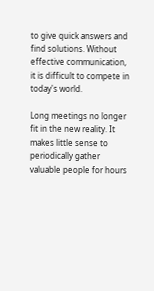to give quick answers and find solutions. Without effective communication, it is difficult to compete in today's world.

Long meetings no longer fit in the new reality. It makes little sense to periodically gather valuable people for hours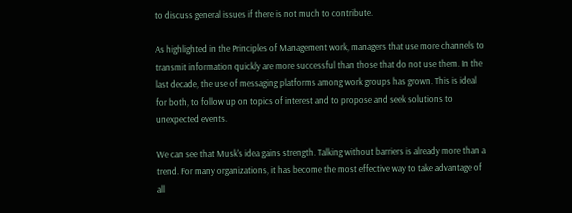to discuss general issues if there is not much to contribute.

As highlighted in the Principles of Management work, managers that use more channels to transmit information quickly are more successful than those that do not use them. In the last decade, the use of messaging platforms among work groups has grown. This is ideal for both, to follow up on topics of interest and to propose and seek solutions to unexpected events.

We can see that Musk's idea gains strength. Talking without barriers is already more than a trend. For many organizations, it has become the most effective way to take advantage of all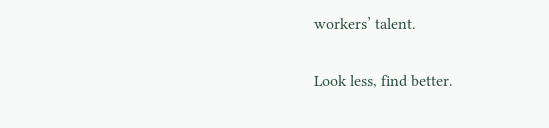workers’ talent.

Look less, find better.